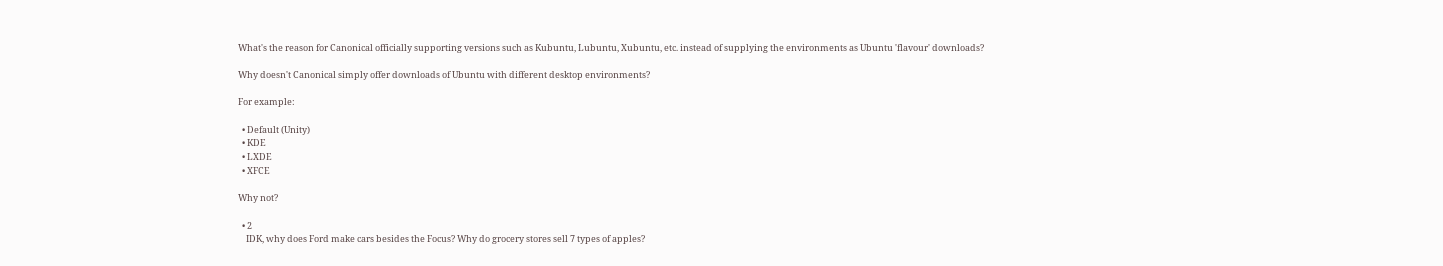What's the reason for Canonical officially supporting versions such as Kubuntu, Lubuntu, Xubuntu, etc. instead of supplying the environments as Ubuntu 'flavour' downloads?

Why doesn't Canonical simply offer downloads of Ubuntu with different desktop environments?

For example:

  • Default (Unity)
  • KDE
  • LXDE
  • XFCE

Why not?

  • 2
    IDK, why does Ford make cars besides the Focus? Why do grocery stores sell 7 types of apples?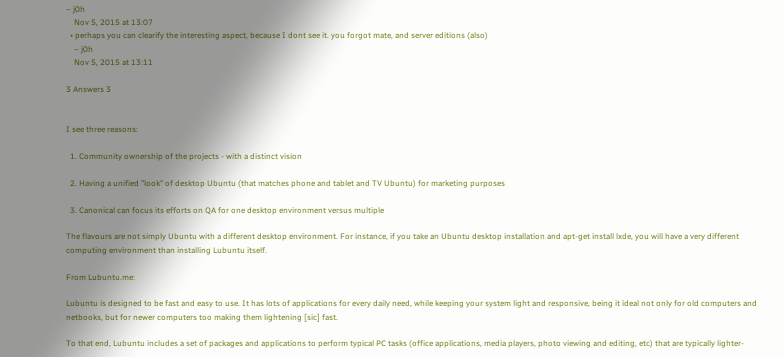– j0h
    Nov 5, 2015 at 13:07
  • perhaps you can clearify the interesting aspect, because I dont see it. you forgot mate, and server editions (also)
    – j0h
    Nov 5, 2015 at 13:11

3 Answers 3


I see three reasons:

  1. Community ownership of the projects - with a distinct vision

  2. Having a unified "look" of desktop Ubuntu (that matches phone and tablet and TV Ubuntu) for marketing purposes

  3. Canonical can focus its efforts on QA for one desktop environment versus multiple

The flavours are not simply Ubuntu with a different desktop environment. For instance, if you take an Ubuntu desktop installation and apt-get install lxde, you will have a very different computing environment than installing Lubuntu itself.

From Lubuntu.me:

Lubuntu is designed to be fast and easy to use. It has lots of applications for every daily need, while keeping your system light and responsive, being it ideal not only for old computers and netbooks, but for newer computers too making them lightening [sic] fast.

To that end, Lubuntu includes a set of packages and applications to perform typical PC tasks (office applications, media players, photo viewing and editing, etc) that are typically lighter-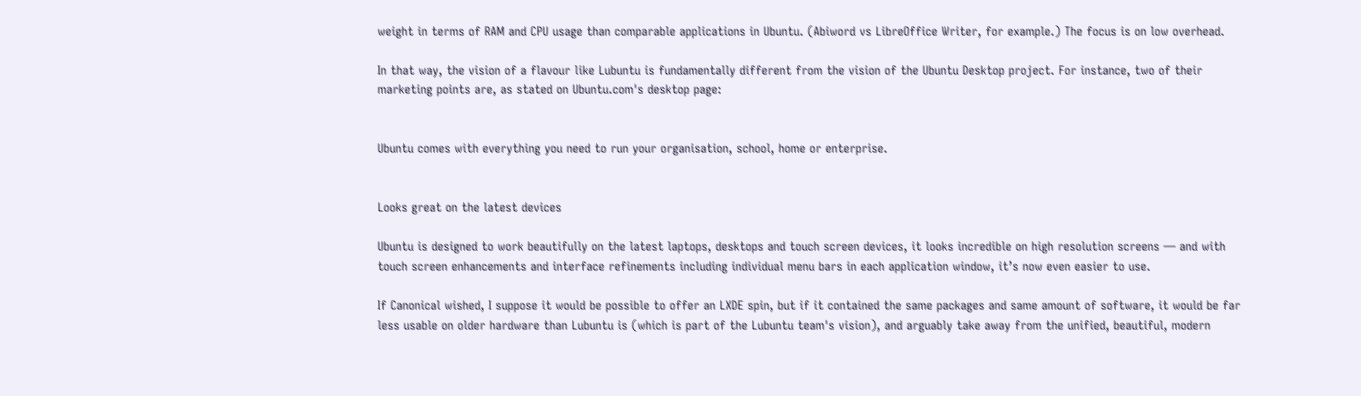weight in terms of RAM and CPU usage than comparable applications in Ubuntu. (Abiword vs LibreOffice Writer, for example.) The focus is on low overhead.

In that way, the vision of a flavour like Lubuntu is fundamentally different from the vision of the Ubuntu Desktop project. For instance, two of their marketing points are, as stated on Ubuntu.com's desktop page:


Ubuntu comes with everything you need to run your organisation, school, home or enterprise.


Looks great on the latest devices

Ubuntu is designed to work beautifully on the latest laptops, desktops and touch screen devices, it looks incredible on high resolution screens — and with touch screen enhancements and interface refinements including individual menu bars in each application window, it’s now even easier to use.

If Canonical wished, I suppose it would be possible to offer an LXDE spin, but if it contained the same packages and same amount of software, it would be far less usable on older hardware than Lubuntu is (which is part of the Lubuntu team's vision), and arguably take away from the unified, beautiful, modern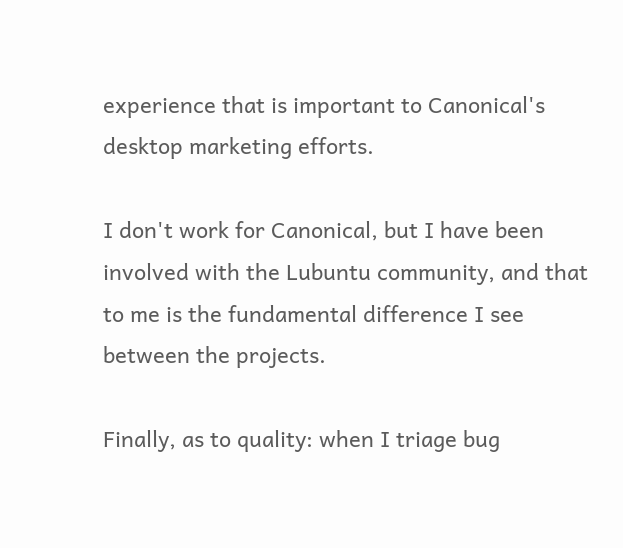experience that is important to Canonical's desktop marketing efforts.

I don't work for Canonical, but I have been involved with the Lubuntu community, and that to me is the fundamental difference I see between the projects.

Finally, as to quality: when I triage bug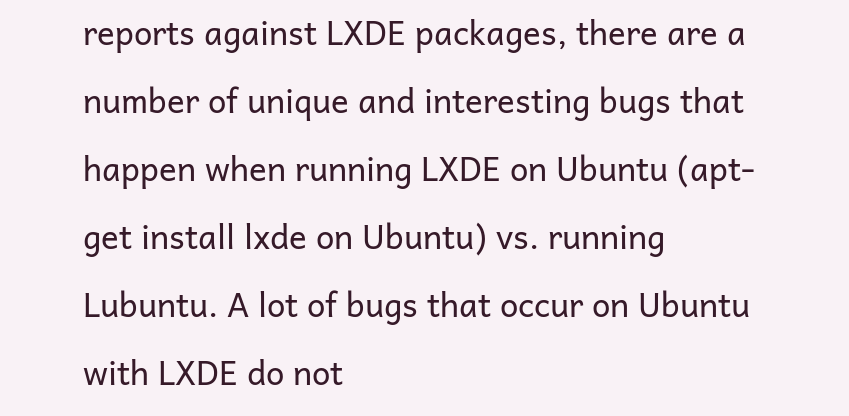reports against LXDE packages, there are a number of unique and interesting bugs that happen when running LXDE on Ubuntu (apt-get install lxde on Ubuntu) vs. running Lubuntu. A lot of bugs that occur on Ubuntu with LXDE do not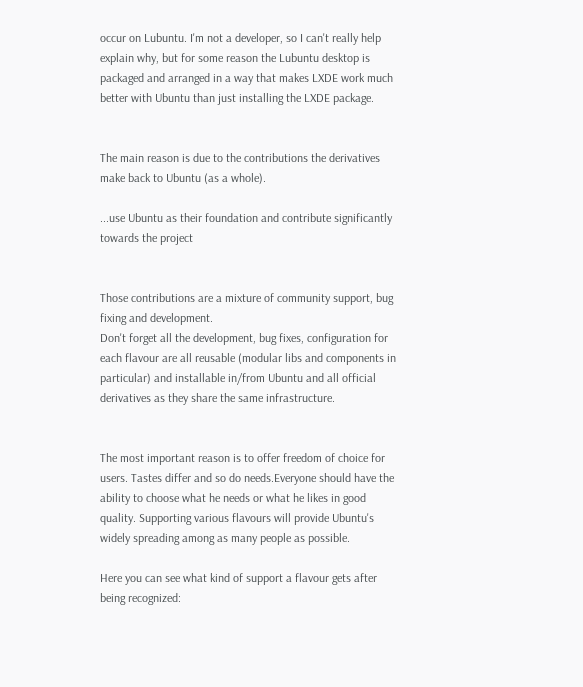occur on Lubuntu. I'm not a developer, so I can't really help explain why, but for some reason the Lubuntu desktop is packaged and arranged in a way that makes LXDE work much better with Ubuntu than just installing the LXDE package.


The main reason is due to the contributions the derivatives make back to Ubuntu (as a whole).

...use Ubuntu as their foundation and contribute significantly towards the project


Those contributions are a mixture of community support, bug fixing and development.
Don't forget all the development, bug fixes, configuration for each flavour are all reusable (modular libs and components in particular) and installable in/from Ubuntu and all official derivatives as they share the same infrastructure.


The most important reason is to offer freedom of choice for users. Tastes differ and so do needs.Everyone should have the ability to choose what he needs or what he likes in good quality. Supporting various flavours will provide Ubuntu's widely spreading among as many people as possible.

Here you can see what kind of support a flavour gets after being recognized: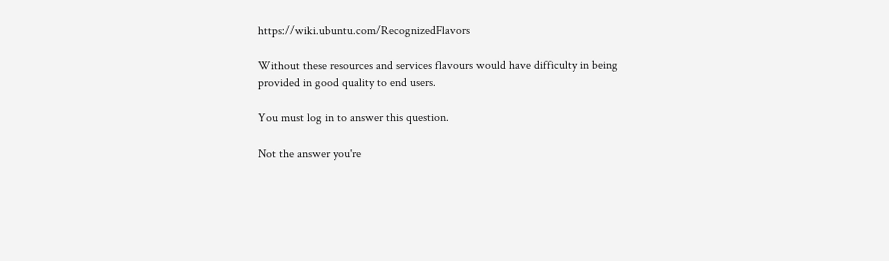https://wiki.ubuntu.com/RecognizedFlavors

Without these resources and services flavours would have difficulty in being provided in good quality to end users.

You must log in to answer this question.

Not the answer you're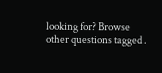looking for? Browse other questions tagged .